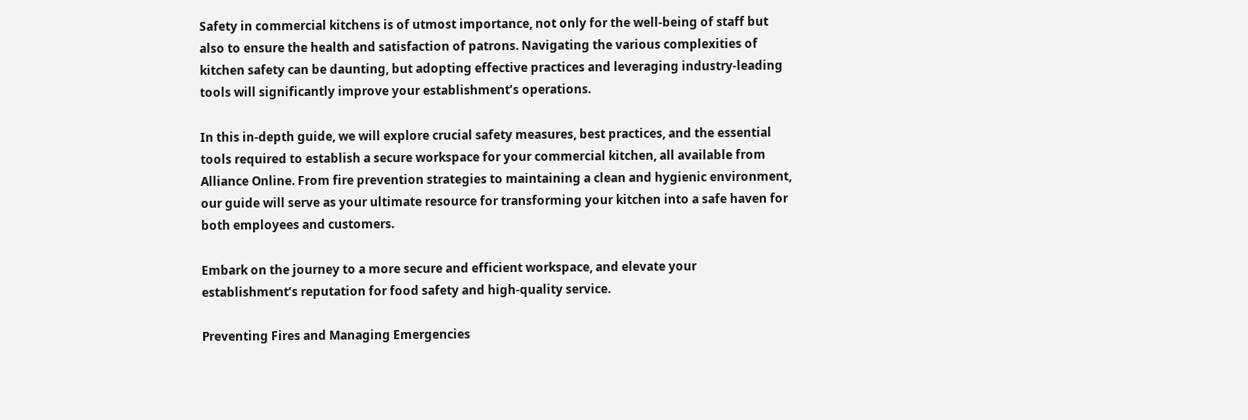Safety in commercial kitchens is of utmost importance, not only for the well-being of staff but also to ensure the health and satisfaction of patrons. Navigating the various complexities of kitchen safety can be daunting, but adopting effective practices and leveraging industry-leading tools will significantly improve your establishment’s operations.

In this in-depth guide, we will explore crucial safety measures, best practices, and the essential tools required to establish a secure workspace for your commercial kitchen, all available from Alliance Online. From fire prevention strategies to maintaining a clean and hygienic environment, our guide will serve as your ultimate resource for transforming your kitchen into a safe haven for both employees and customers.

Embark on the journey to a more secure and efficient workspace, and elevate your establishment’s reputation for food safety and high-quality service.

Preventing Fires and Managing Emergencies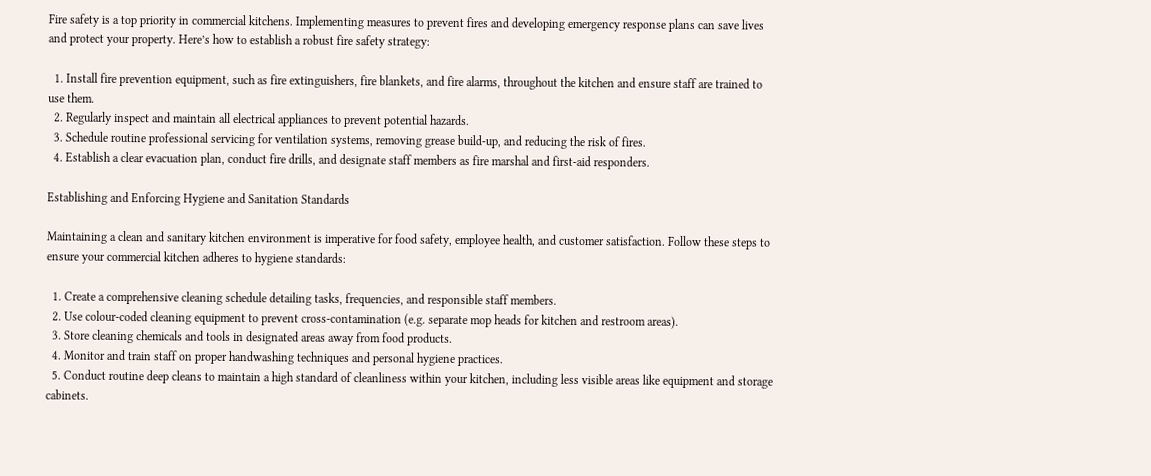Fire safety is a top priority in commercial kitchens. Implementing measures to prevent fires and developing emergency response plans can save lives and protect your property. Here’s how to establish a robust fire safety strategy:

  1. Install fire prevention equipment, such as fire extinguishers, fire blankets, and fire alarms, throughout the kitchen and ensure staff are trained to use them.
  2. Regularly inspect and maintain all electrical appliances to prevent potential hazards.
  3. Schedule routine professional servicing for ventilation systems, removing grease build-up, and reducing the risk of fires.
  4. Establish a clear evacuation plan, conduct fire drills, and designate staff members as fire marshal and first-aid responders.

Establishing and Enforcing Hygiene and Sanitation Standards

Maintaining a clean and sanitary kitchen environment is imperative for food safety, employee health, and customer satisfaction. Follow these steps to ensure your commercial kitchen adheres to hygiene standards:

  1. Create a comprehensive cleaning schedule detailing tasks, frequencies, and responsible staff members.
  2. Use colour-coded cleaning equipment to prevent cross-contamination (e.g. separate mop heads for kitchen and restroom areas).
  3. Store cleaning chemicals and tools in designated areas away from food products.
  4. Monitor and train staff on proper handwashing techniques and personal hygiene practices.
  5. Conduct routine deep cleans to maintain a high standard of cleanliness within your kitchen, including less visible areas like equipment and storage cabinets.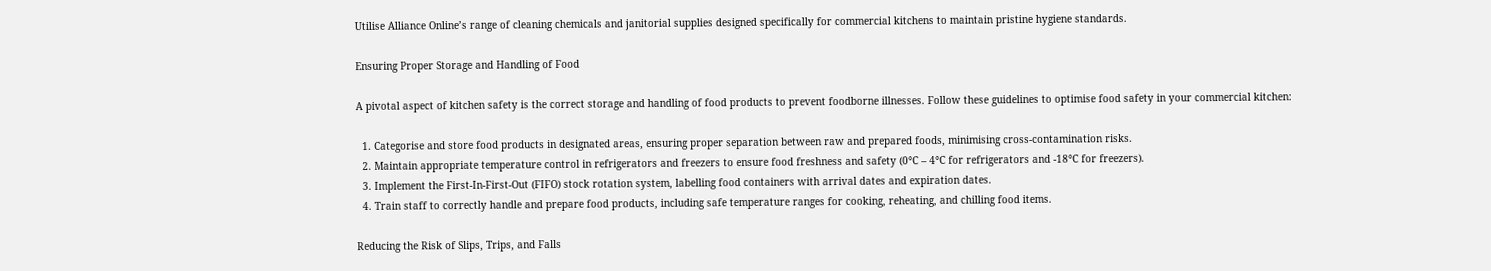Utilise Alliance Online’s range of cleaning chemicals and janitorial supplies designed specifically for commercial kitchens to maintain pristine hygiene standards.

Ensuring Proper Storage and Handling of Food

A pivotal aspect of kitchen safety is the correct storage and handling of food products to prevent foodborne illnesses. Follow these guidelines to optimise food safety in your commercial kitchen:

  1. Categorise and store food products in designated areas, ensuring proper separation between raw and prepared foods, minimising cross-contamination risks.
  2. Maintain appropriate temperature control in refrigerators and freezers to ensure food freshness and safety (0°C – 4°C for refrigerators and -18°C for freezers).
  3. Implement the First-In-First-Out (FIFO) stock rotation system, labelling food containers with arrival dates and expiration dates.
  4. Train staff to correctly handle and prepare food products, including safe temperature ranges for cooking, reheating, and chilling food items.

Reducing the Risk of Slips, Trips, and Falls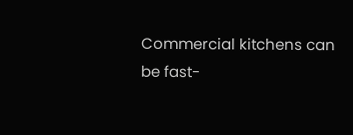Commercial kitchens can be fast-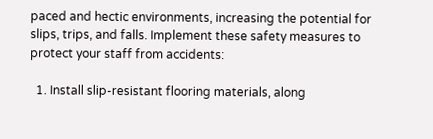paced and hectic environments, increasing the potential for slips, trips, and falls. Implement these safety measures to protect your staff from accidents:

  1. Install slip-resistant flooring materials, along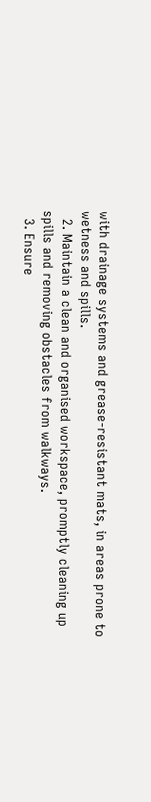with drainage systems and grease-resistant mats, in areas prone to wetness and spills.
  2. Maintain a clean and organised workspace, promptly cleaning up spills and removing obstacles from walkways.
  3. Ensure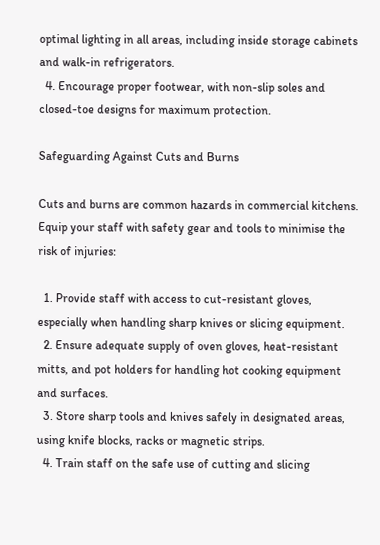optimal lighting in all areas, including inside storage cabinets and walk-in refrigerators.
  4. Encourage proper footwear, with non-slip soles and closed-toe designs for maximum protection.

Safeguarding Against Cuts and Burns

Cuts and burns are common hazards in commercial kitchens. Equip your staff with safety gear and tools to minimise the risk of injuries:

  1. Provide staff with access to cut-resistant gloves, especially when handling sharp knives or slicing equipment.
  2. Ensure adequate supply of oven gloves, heat-resistant mitts, and pot holders for handling hot cooking equipment and surfaces.
  3. Store sharp tools and knives safely in designated areas, using knife blocks, racks or magnetic strips.
  4. Train staff on the safe use of cutting and slicing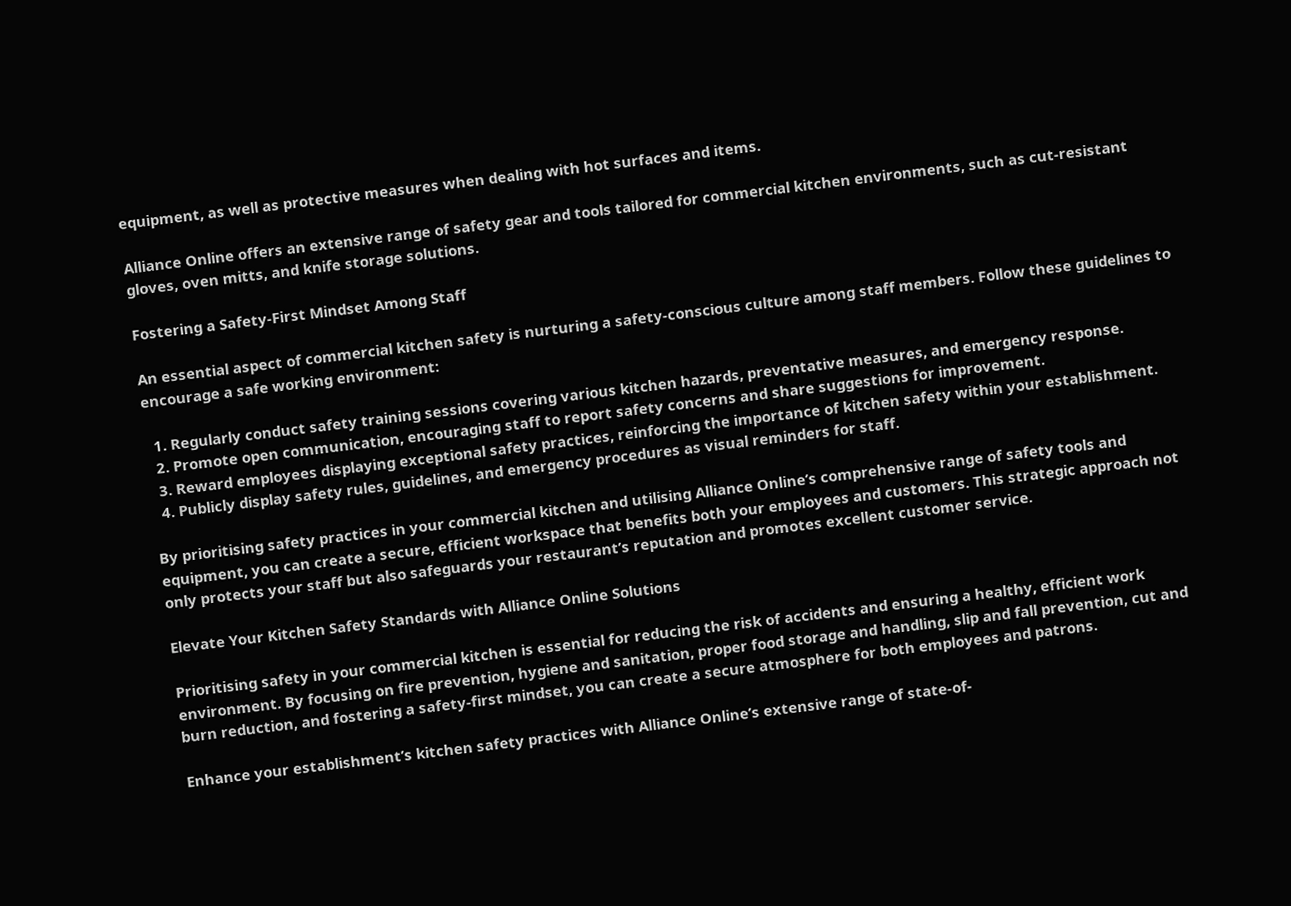equipment, as well as protective measures when dealing with hot surfaces and items.

Alliance Online offers an extensive range of safety gear and tools tailored for commercial kitchen environments, such as cut-resistant gloves, oven mitts, and knife storage solutions.

Fostering a Safety-First Mindset Among Staff

An essential aspect of commercial kitchen safety is nurturing a safety-conscious culture among staff members. Follow these guidelines to encourage a safe working environment:

  1. Regularly conduct safety training sessions covering various kitchen hazards, preventative measures, and emergency response.
  2. Promote open communication, encouraging staff to report safety concerns and share suggestions for improvement.
  3. Reward employees displaying exceptional safety practices, reinforcing the importance of kitchen safety within your establishment.
  4. Publicly display safety rules, guidelines, and emergency procedures as visual reminders for staff.

By prioritising safety practices in your commercial kitchen and utilising Alliance Online’s comprehensive range of safety tools and equipment, you can create a secure, efficient workspace that benefits both your employees and customers. This strategic approach not only protects your staff but also safeguards your restaurant’s reputation and promotes excellent customer service.

Elevate Your Kitchen Safety Standards with Alliance Online Solutions

Prioritising safety in your commercial kitchen is essential for reducing the risk of accidents and ensuring a healthy, efficient work environment. By focusing on fire prevention, hygiene and sanitation, proper food storage and handling, slip and fall prevention, cut and burn reduction, and fostering a safety-first mindset, you can create a secure atmosphere for both employees and patrons.

Enhance your establishment’s kitchen safety practices with Alliance Online’s extensive range of state-of-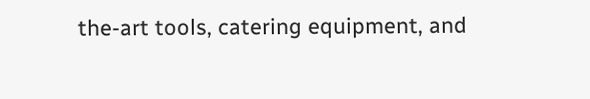the-art tools, catering equipment, and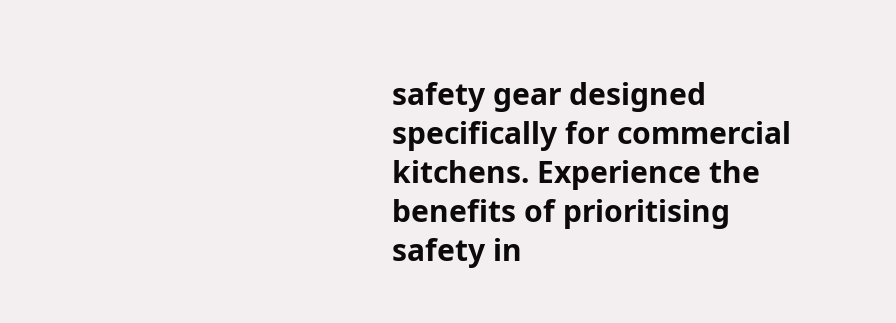safety gear designed specifically for commercial kitchens. Experience the benefits of prioritising safety in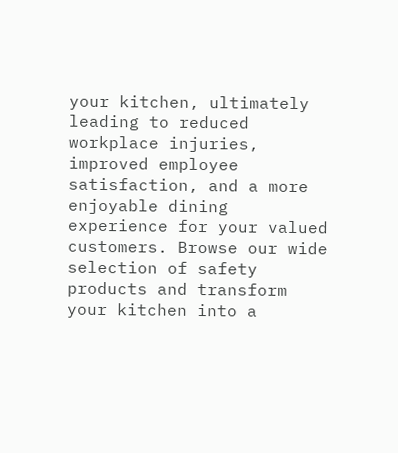your kitchen, ultimately leading to reduced workplace injuries, improved employee satisfaction, and a more enjoyable dining experience for your valued customers. Browse our wide selection of safety products and transform your kitchen into a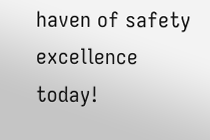haven of safety excellence today!